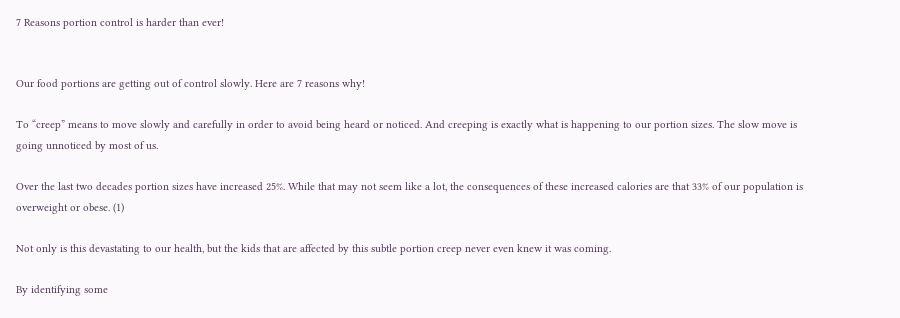7 Reasons portion control is harder than ever!


Our food portions are getting out of control slowly. Here are 7 reasons why!

To “creep” means to move slowly and carefully in order to avoid being heard or noticed. And creeping is exactly what is happening to our portion sizes. The slow move is going unnoticed by most of us.

Over the last two decades portion sizes have increased 25%. While that may not seem like a lot, the consequences of these increased calories are that 33% of our population is overweight or obese. (1)

Not only is this devastating to our health, but the kids that are affected by this subtle portion creep never even knew it was coming.

By identifying some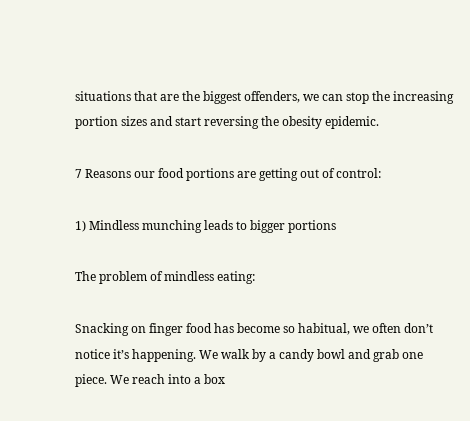situations that are the biggest offenders, we can stop the increasing portion sizes and start reversing the obesity epidemic.

7 Reasons our food portions are getting out of control:

1) Mindless munching leads to bigger portions

The problem of mindless eating:

Snacking on finger food has become so habitual, we often don’t notice it’s happening. We walk by a candy bowl and grab one piece. We reach into a box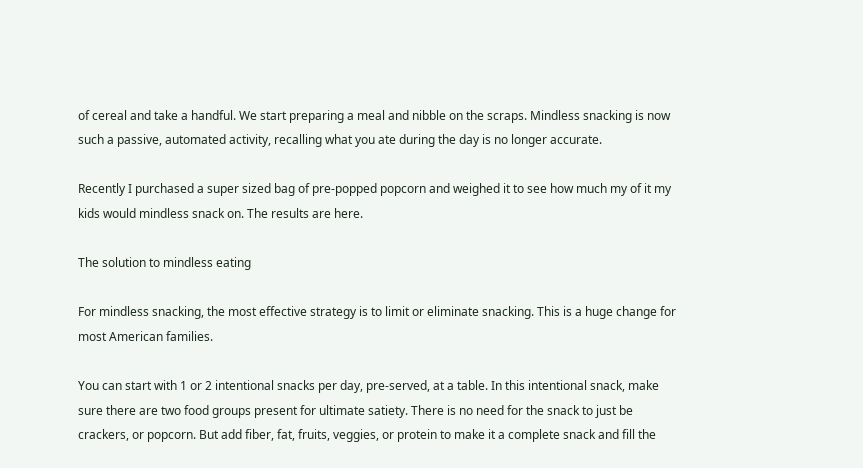of cereal and take a handful. We start preparing a meal and nibble on the scraps. Mindless snacking is now such a passive, automated activity, recalling what you ate during the day is no longer accurate.

Recently I purchased a super sized bag of pre-popped popcorn and weighed it to see how much my of it my kids would mindless snack on. The results are here.

The solution to mindless eating

For mindless snacking, the most effective strategy is to limit or eliminate snacking. This is a huge change for most American families.

You can start with 1 or 2 intentional snacks per day, pre-served, at a table. In this intentional snack, make sure there are two food groups present for ultimate satiety. There is no need for the snack to just be crackers, or popcorn. But add fiber, fat, fruits, veggies, or protein to make it a complete snack and fill the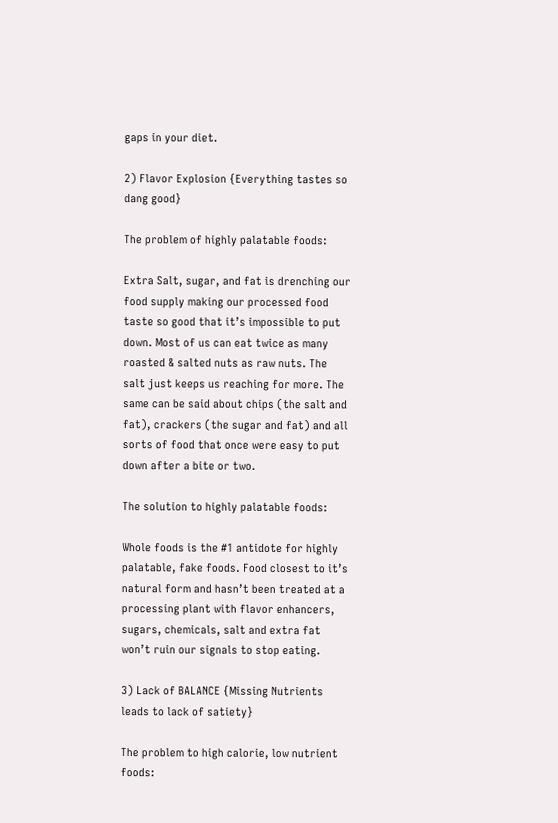gaps in your diet.

2) Flavor Explosion {Everything tastes so dang good}

The problem of highly palatable foods:

Extra Salt, sugar, and fat is drenching our food supply making our processed food taste so good that it’s impossible to put down. Most of us can eat twice as many roasted & salted nuts as raw nuts. The salt just keeps us reaching for more. The same can be said about chips (the salt and fat), crackers (the sugar and fat) and all sorts of food that once were easy to put down after a bite or two.

The solution to highly palatable foods:

Whole foods is the #1 antidote for highly palatable, fake foods. Food closest to it’s natural form and hasn’t been treated at a processing plant with flavor enhancers, sugars, chemicals, salt and extra fat won’t ruin our signals to stop eating.

3) Lack of BALANCE {Missing Nutrients leads to lack of satiety}

The problem to high calorie, low nutrient foods: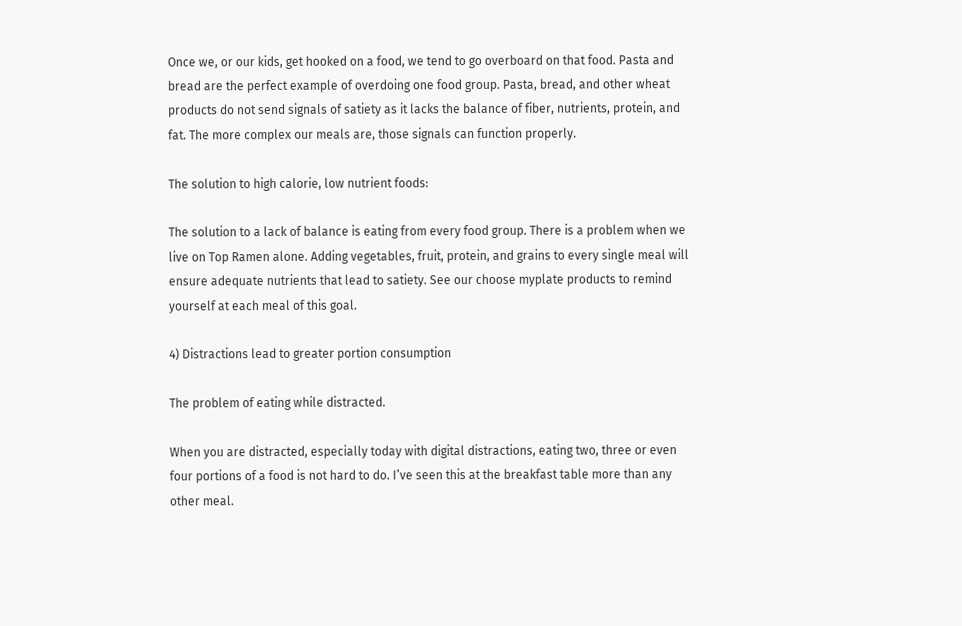Once we, or our kids, get hooked on a food, we tend to go overboard on that food. Pasta and bread are the perfect example of overdoing one food group. Pasta, bread, and other wheat products do not send signals of satiety as it lacks the balance of fiber, nutrients, protein, and fat. The more complex our meals are, those signals can function properly.

The solution to high calorie, low nutrient foods:

The solution to a lack of balance is eating from every food group. There is a problem when we live on Top Ramen alone. Adding vegetables, fruit, protein, and grains to every single meal will ensure adequate nutrients that lead to satiety. See our choose myplate products to remind yourself at each meal of this goal.

4) Distractions lead to greater portion consumption

The problem of eating while distracted.

When you are distracted, especially today with digital distractions, eating two, three or even four portions of a food is not hard to do. I’ve seen this at the breakfast table more than any other meal.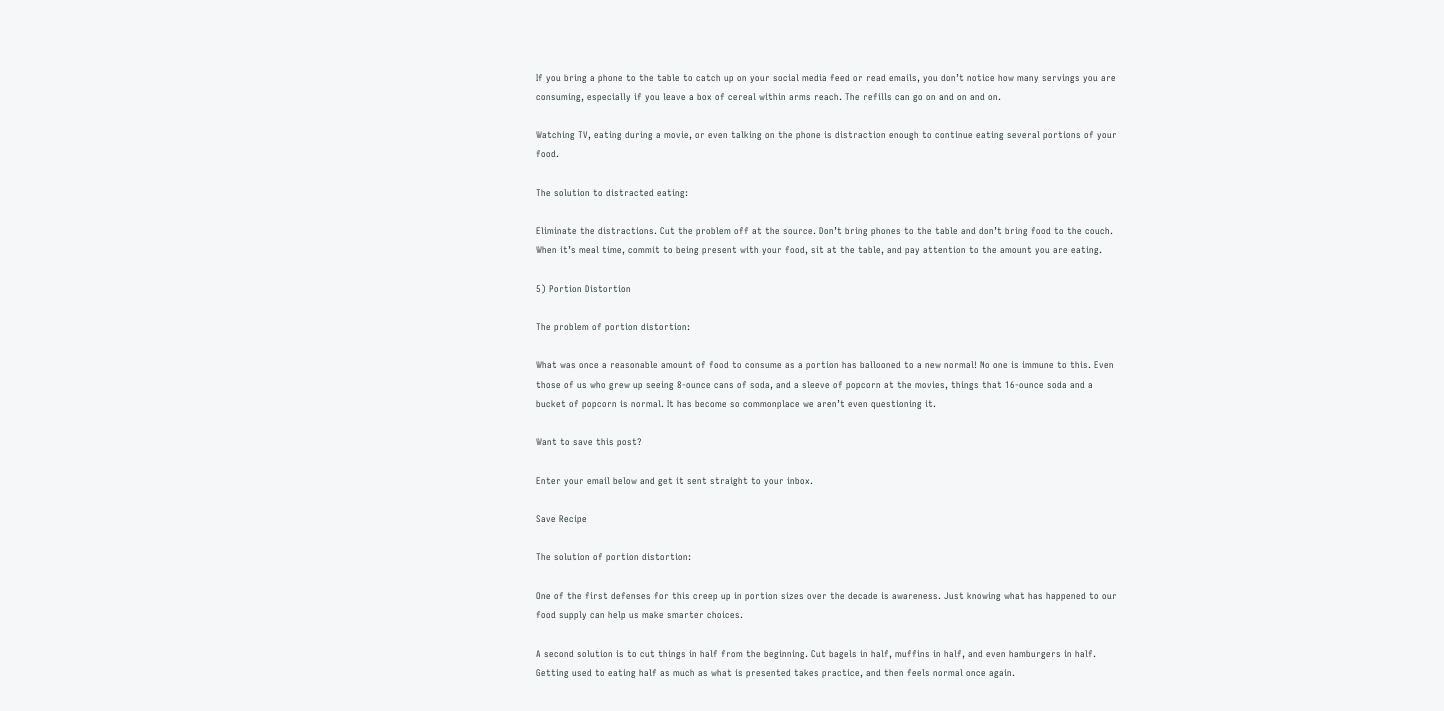If you bring a phone to the table to catch up on your social media feed or read emails, you don’t notice how many servings you are consuming, especially if you leave a box of cereal within arms reach. The refills can go on and on and on.

Watching TV, eating during a movie, or even talking on the phone is distraction enough to continue eating several portions of your food.

The solution to distracted eating:

Eliminate the distractions. Cut the problem off at the source. Don’t bring phones to the table and don’t bring food to the couch. When it’s meal time, commit to being present with your food, sit at the table, and pay attention to the amount you are eating.

5) Portion Distortion

The problem of portion distortion:

What was once a reasonable amount of food to consume as a portion has ballooned to a new normal! No one is immune to this. Even those of us who grew up seeing 8-ounce cans of soda, and a sleeve of popcorn at the movies, things that 16-ounce soda and a bucket of popcorn is normal. It has become so commonplace we aren’t even questioning it.

Want to save this post?

Enter your email below and get it sent straight to your inbox.

Save Recipe

The solution of portion distortion:

One of the first defenses for this creep up in portion sizes over the decade is awareness. Just knowing what has happened to our food supply can help us make smarter choices.

A second solution is to cut things in half from the beginning. Cut bagels in half, muffins in half, and even hamburgers in half. Getting used to eating half as much as what is presented takes practice, and then feels normal once again.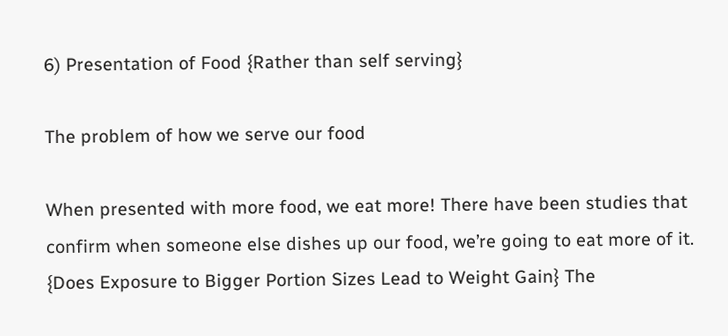6) Presentation of Food {Rather than self serving}

The problem of how we serve our food

When presented with more food, we eat more! There have been studies that confirm when someone else dishes up our food, we’re going to eat more of it. {Does Exposure to Bigger Portion Sizes Lead to Weight Gain} The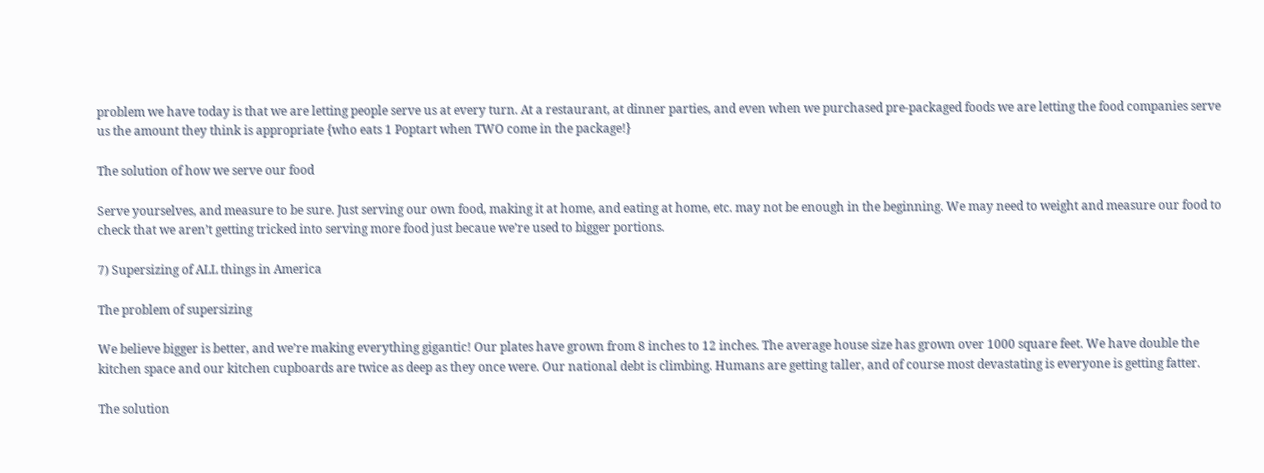problem we have today is that we are letting people serve us at every turn. At a restaurant, at dinner parties, and even when we purchased pre-packaged foods we are letting the food companies serve us the amount they think is appropriate {who eats 1 Poptart when TWO come in the package!}

The solution of how we serve our food

Serve yourselves, and measure to be sure. Just serving our own food, making it at home, and eating at home, etc. may not be enough in the beginning. We may need to weight and measure our food to check that we aren’t getting tricked into serving more food just becaue we’re used to bigger portions.

7) Supersizing of ALL things in America

The problem of supersizing

We believe bigger is better, and we’re making everything gigantic! Our plates have grown from 8 inches to 12 inches. The average house size has grown over 1000 square feet. We have double the kitchen space and our kitchen cupboards are twice as deep as they once were. Our national debt is climbing. Humans are getting taller, and of course most devastating is everyone is getting fatter.

The solution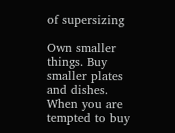of supersizing

Own smaller things. Buy smaller plates and dishes. When you are tempted to buy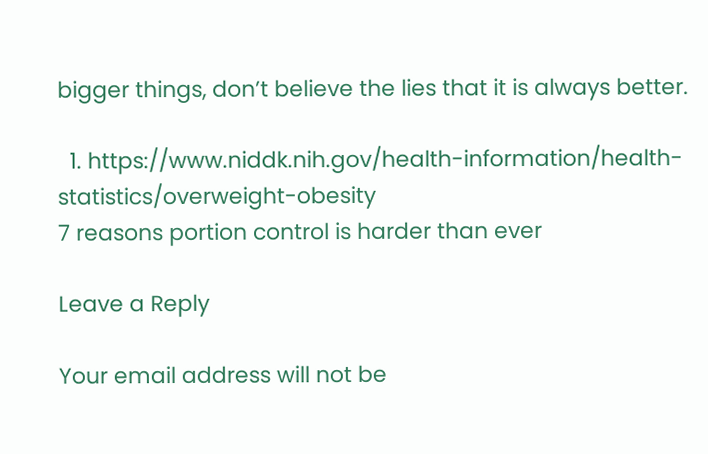bigger things, don’t believe the lies that it is always better.

  1. https://www.niddk.nih.gov/health-information/health-statistics/overweight-obesity
7 reasons portion control is harder than ever

Leave a Reply

Your email address will not be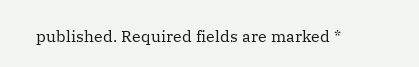published. Required fields are marked *